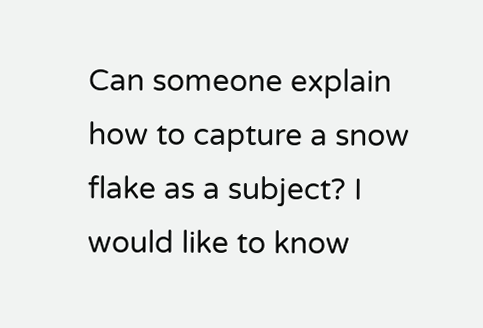Can someone explain how to capture a snow flake as a subject? I would like to know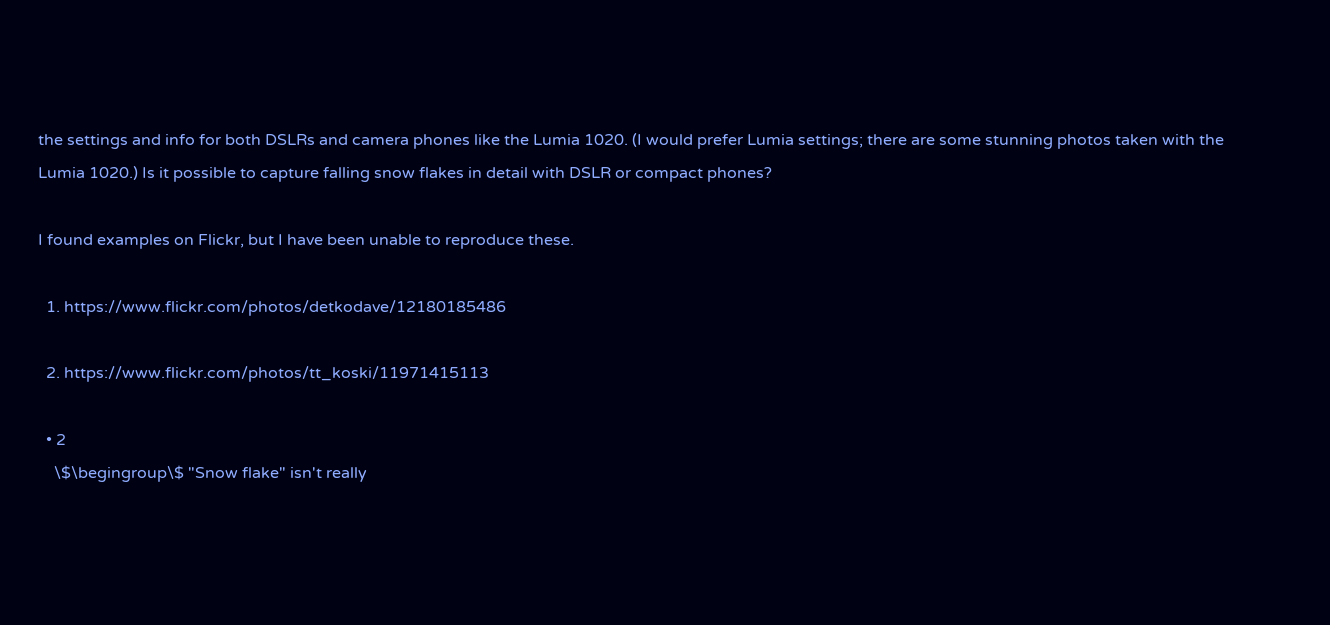the settings and info for both DSLRs and camera phones like the Lumia 1020. (I would prefer Lumia settings; there are some stunning photos taken with the Lumia 1020.) Is it possible to capture falling snow flakes in detail with DSLR or compact phones?

I found examples on Flickr, but I have been unable to reproduce these.

  1. https://www.flickr.com/photos/detkodave/12180185486

  2. https://www.flickr.com/photos/tt_koski/11971415113

  • 2
    \$\begingroup\$ "Snow flake" isn't really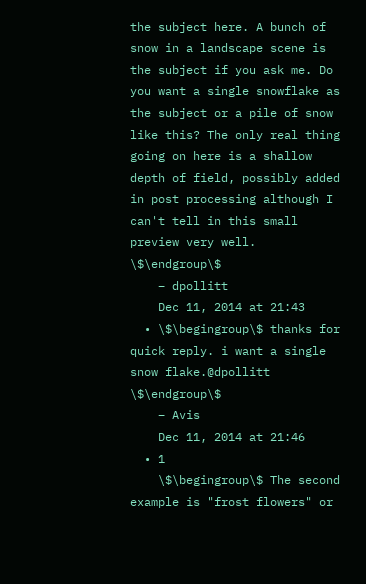the subject here. A bunch of snow in a landscape scene is the subject if you ask me. Do you want a single snowflake as the subject or a pile of snow like this? The only real thing going on here is a shallow depth of field, possibly added in post processing although I can't tell in this small preview very well. \$\endgroup\$
    – dpollitt
    Dec 11, 2014 at 21:43
  • \$\begingroup\$ thanks for quick reply. i want a single snow flake.@dpollitt \$\endgroup\$
    – Avis
    Dec 11, 2014 at 21:46
  • 1
    \$\begingroup\$ The second example is "frost flowers" or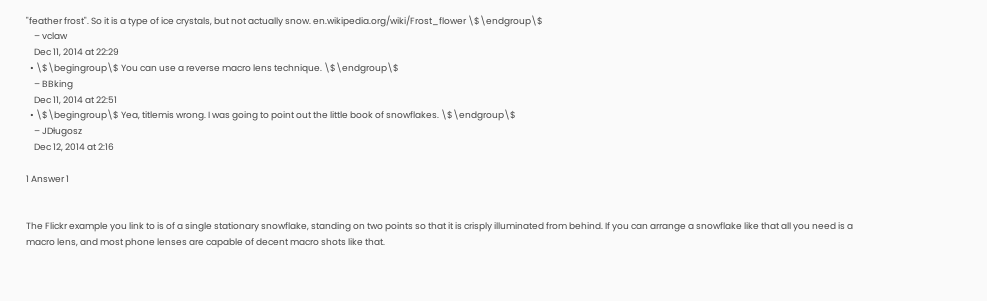"feather frost". So it is a type of ice crystals, but not actually snow. en.wikipedia.org/wiki/Frost_flower \$\endgroup\$
    – vclaw
    Dec 11, 2014 at 22:29
  • \$\begingroup\$ You can use a reverse macro lens technique. \$\endgroup\$
    – BBking
    Dec 11, 2014 at 22:51
  • \$\begingroup\$ Yea, titlemis wrong. I was going to point out the little book of snowflakes. \$\endgroup\$
    – JDługosz
    Dec 12, 2014 at 2:16

1 Answer 1


The Flickr example you link to is of a single stationary snowflake, standing on two points so that it is crisply illuminated from behind. If you can arrange a snowflake like that all you need is a macro lens, and most phone lenses are capable of decent macro shots like that.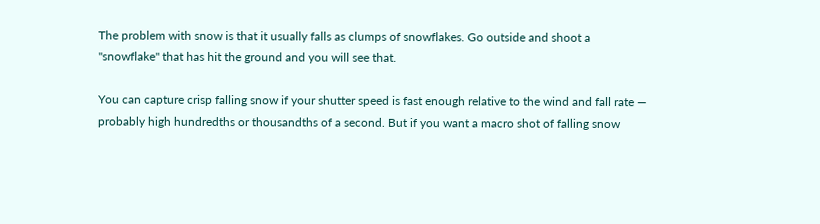The problem with snow is that it usually falls as clumps of snowflakes. Go outside and shoot a "snowflake" that has hit the ground and you will see that.

You can capture crisp falling snow if your shutter speed is fast enough relative to the wind and fall rate — probably high hundredths or thousandths of a second. But if you want a macro shot of falling snow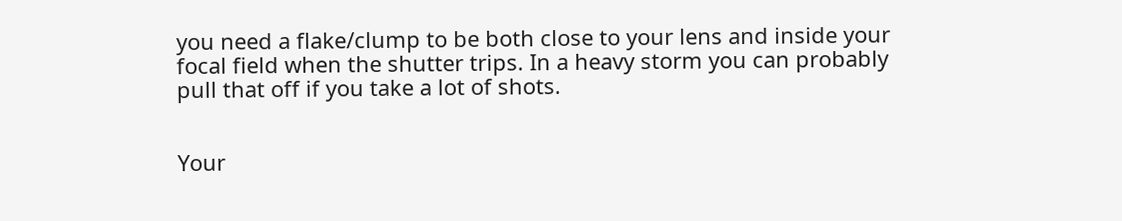you need a flake/clump to be both close to your lens and inside your focal field when the shutter trips. In a heavy storm you can probably pull that off if you take a lot of shots.


Your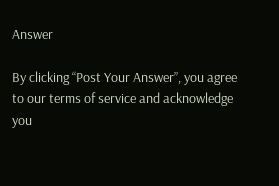Answer

By clicking “Post Your Answer”, you agree to our terms of service and acknowledge you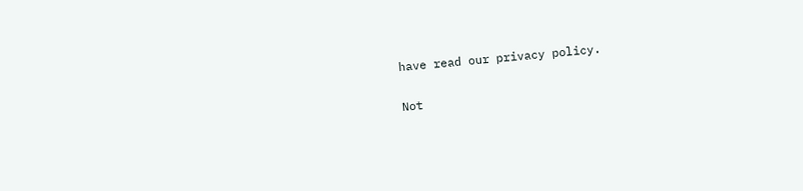have read our privacy policy.

Not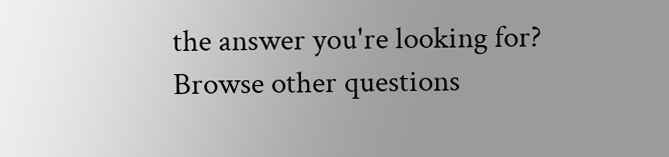the answer you're looking for? Browse other questions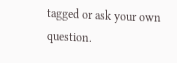tagged or ask your own question.